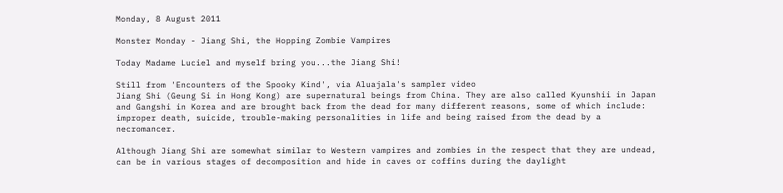Monday, 8 August 2011

Monster Monday - Jiang Shi, the Hopping Zombie Vampires

Today Madame Luciel and myself bring you...the Jiang Shi!

Still from 'Encounters of the Spooky Kind', via Aluajala's sampler video
Jiang Shi (Geung Si in Hong Kong) are supernatural beings from China. They are also called Kyunshii in Japan and Gangshi in Korea and are brought back from the dead for many different reasons, some of which include: improper death, suicide, trouble-making personalities in life and being raised from the dead by a necromancer.

Although Jiang Shi are somewhat similar to Western vampires and zombies in the respect that they are undead, can be in various stages of decomposition and hide in caves or coffins during the daylight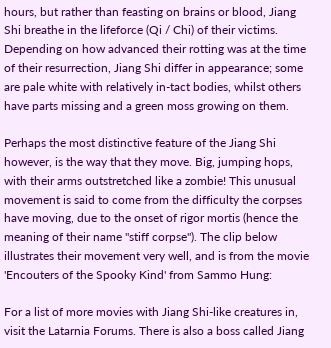hours, but rather than feasting on brains or blood, Jiang Shi breathe in the lifeforce (Qi / Chi) of their victims. Depending on how advanced their rotting was at the time of their resurrection, Jiang Shi differ in appearance; some are pale white with relatively in-tact bodies, whilst others have parts missing and a green moss growing on them.

Perhaps the most distinctive feature of the Jiang Shi however, is the way that they move. Big, jumping hops, with their arms outstretched like a zombie! This unusual movement is said to come from the difficulty the corpses have moving, due to the onset of rigor mortis (hence the meaning of their name "stiff corpse"). The clip below illustrates their movement very well, and is from the movie 'Encouters of the Spooky Kind' from Sammo Hung:

For a list of more movies with Jiang Shi-like creatures in, visit the Latarnia Forums. There is also a boss called Jiang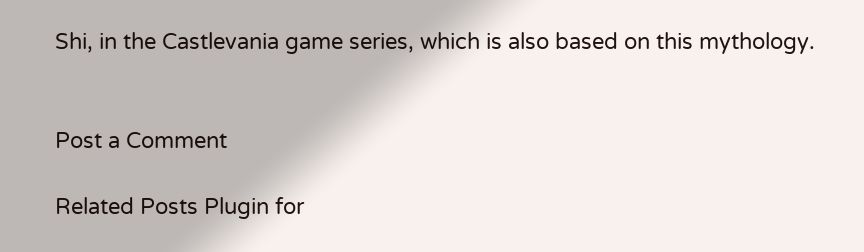Shi, in the Castlevania game series, which is also based on this mythology.


Post a Comment

Related Posts Plugin for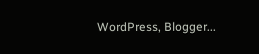WordPress, Blogger...